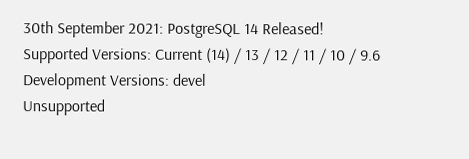30th September 2021: PostgreSQL 14 Released!
Supported Versions: Current (14) / 13 / 12 / 11 / 10 / 9.6
Development Versions: devel
Unsupported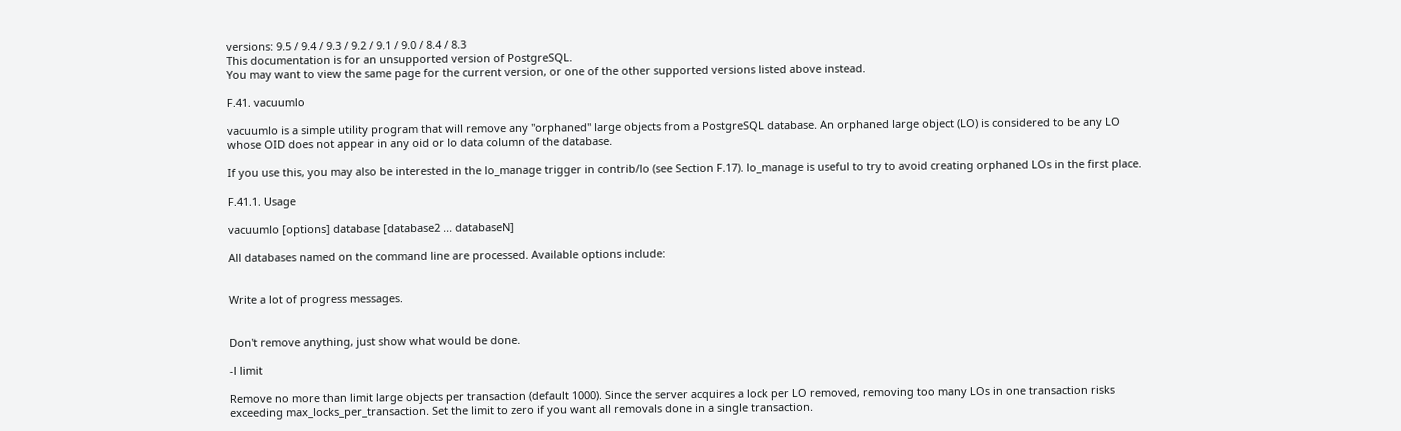versions: 9.5 / 9.4 / 9.3 / 9.2 / 9.1 / 9.0 / 8.4 / 8.3
This documentation is for an unsupported version of PostgreSQL.
You may want to view the same page for the current version, or one of the other supported versions listed above instead.

F.41. vacuumlo

vacuumlo is a simple utility program that will remove any "orphaned" large objects from a PostgreSQL database. An orphaned large object (LO) is considered to be any LO whose OID does not appear in any oid or lo data column of the database.

If you use this, you may also be interested in the lo_manage trigger in contrib/lo (see Section F.17). lo_manage is useful to try to avoid creating orphaned LOs in the first place.

F.41.1. Usage

vacuumlo [options] database [database2 ... databaseN]

All databases named on the command line are processed. Available options include:


Write a lot of progress messages.


Don't remove anything, just show what would be done.

-l limit

Remove no more than limit large objects per transaction (default 1000). Since the server acquires a lock per LO removed, removing too many LOs in one transaction risks exceeding max_locks_per_transaction. Set the limit to zero if you want all removals done in a single transaction.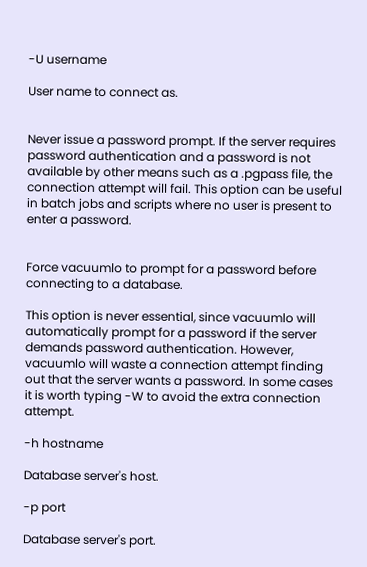-U username

User name to connect as.


Never issue a password prompt. If the server requires password authentication and a password is not available by other means such as a .pgpass file, the connection attempt will fail. This option can be useful in batch jobs and scripts where no user is present to enter a password.


Force vacuumlo to prompt for a password before connecting to a database.

This option is never essential, since vacuumlo will automatically prompt for a password if the server demands password authentication. However, vacuumlo will waste a connection attempt finding out that the server wants a password. In some cases it is worth typing -W to avoid the extra connection attempt.

-h hostname

Database server's host.

-p port

Database server's port.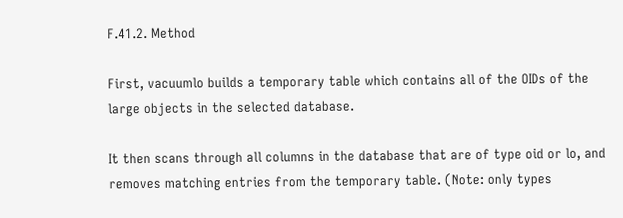F.41.2. Method

First, vacuumlo builds a temporary table which contains all of the OIDs of the large objects in the selected database.

It then scans through all columns in the database that are of type oid or lo, and removes matching entries from the temporary table. (Note: only types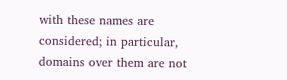with these names are considered; in particular, domains over them are not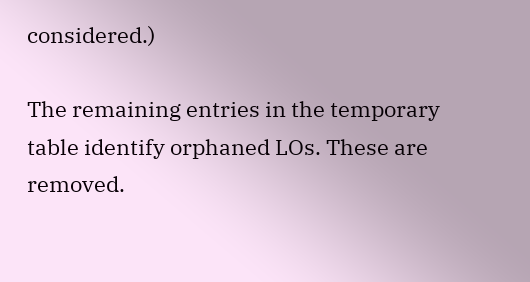considered.)

The remaining entries in the temporary table identify orphaned LOs. These are removed.